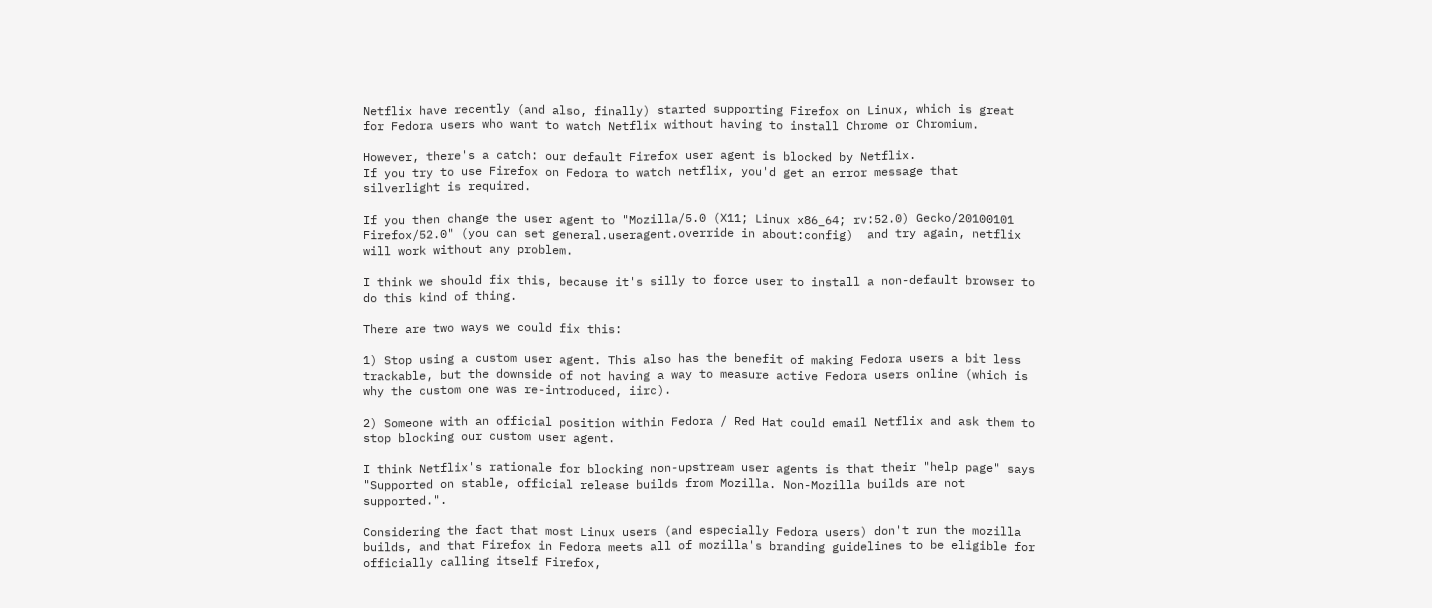Netflix have recently (and also, finally) started supporting Firefox on Linux, which is great for Fedora users who want to watch Netflix without having to install Chrome or Chromium.

However, there's a catch: our default Firefox user agent is blocked by Netflix.
If you try to use Firefox on Fedora to watch netflix, you'd get an error message that silverlight is required.

If you then change the user agent to "Mozilla/5.0 (X11; Linux x86_64; rv:52.0) Gecko/20100101 Firefox/52.0" (you can set general.useragent.override in about:config)  and try again, netflix will work without any problem.

I think we should fix this, because it's silly to force user to install a non-default browser to do this kind of thing.

There are two ways we could fix this:

1) Stop using a custom user agent. This also has the benefit of making Fedora users a bit less trackable, but the downside of not having a way to measure active Fedora users online (which is why the custom one was re-introduced, iirc).

2) Someone with an official position within Fedora / Red Hat could email Netflix and ask them to stop blocking our custom user agent.

I think Netflix's rationale for blocking non-upstream user agents is that their "help page" says "Supported on stable, official release builds from Mozilla. Non-Mozilla builds are not supported.".

Considering the fact that most Linux users (and especially Fedora users) don't run the mozilla builds, and that Firefox in Fedora meets all of mozilla's branding guidelines to be eligible for officially calling itself Firefox,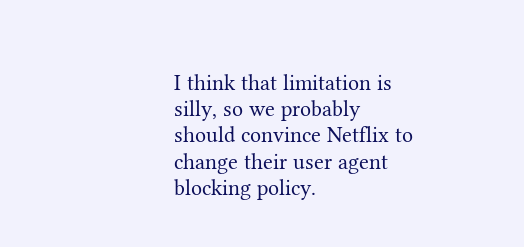I think that limitation is silly, so we probably should convince Netflix to change their user agent blocking policy.